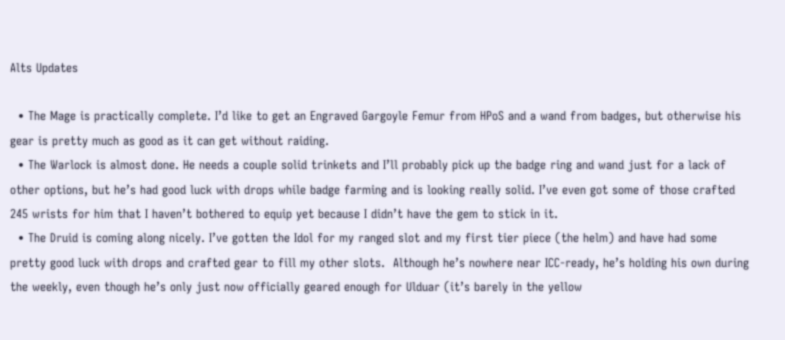Alts Updates

  • The Mage is practically complete. I’d like to get an Engraved Gargoyle Femur from HPoS and a wand from badges, but otherwise his gear is pretty much as good as it can get without raiding.
  • The Warlock is almost done. He needs a couple solid trinkets and I’ll probably pick up the badge ring and wand just for a lack of other options, but he’s had good luck with drops while badge farming and is looking really solid. I’ve even got some of those crafted 245 wrists for him that I haven’t bothered to equip yet because I didn’t have the gem to stick in it.
  • The Druid is coming along nicely. I’ve gotten the Idol for my ranged slot and my first tier piece (the helm) and have had some pretty good luck with drops and crafted gear to fill my other slots.  Although he’s nowhere near ICC-ready, he’s holding his own during the weekly, even though he’s only just now officially geared enough for Ulduar (it’s barely in the yellow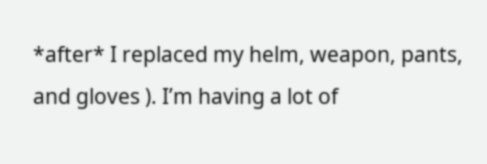*after* I replaced my helm, weapon, pants, and gloves ). I’m having a lot of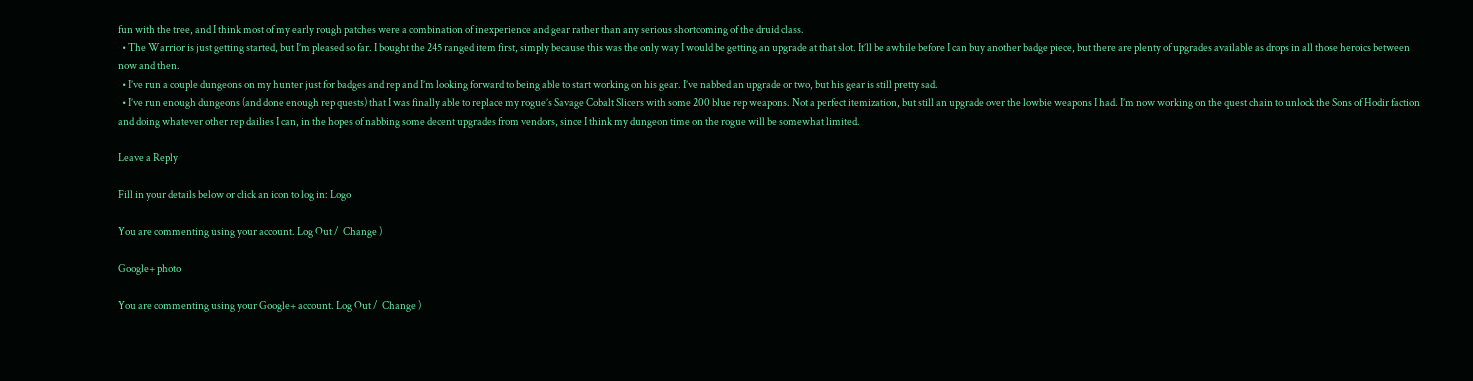fun with the tree, and I think most of my early rough patches were a combination of inexperience and gear rather than any serious shortcoming of the druid class.
  • The Warrior is just getting started, but I’m pleased so far. I bought the 245 ranged item first, simply because this was the only way I would be getting an upgrade at that slot. It’ll be awhile before I can buy another badge piece, but there are plenty of upgrades available as drops in all those heroics between now and then.
  • I’ve run a couple dungeons on my hunter just for badges and rep and I’m looking forward to being able to start working on his gear. I’ve nabbed an upgrade or two, but his gear is still pretty sad.
  • I’ve run enough dungeons (and done enough rep quests) that I was finally able to replace my rogue’s Savage Cobalt Slicers with some 200 blue rep weapons. Not a perfect itemization, but still an upgrade over the lowbie weapons I had. I’m now working on the quest chain to unlock the Sons of Hodir faction and doing whatever other rep dailies I can, in the hopes of nabbing some decent upgrades from vendors, since I think my dungeon time on the rogue will be somewhat limited.

Leave a Reply

Fill in your details below or click an icon to log in: Logo

You are commenting using your account. Log Out /  Change )

Google+ photo

You are commenting using your Google+ account. Log Out /  Change )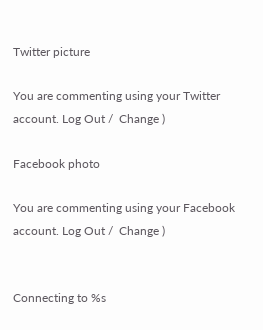Twitter picture

You are commenting using your Twitter account. Log Out /  Change )

Facebook photo

You are commenting using your Facebook account. Log Out /  Change )


Connecting to %s